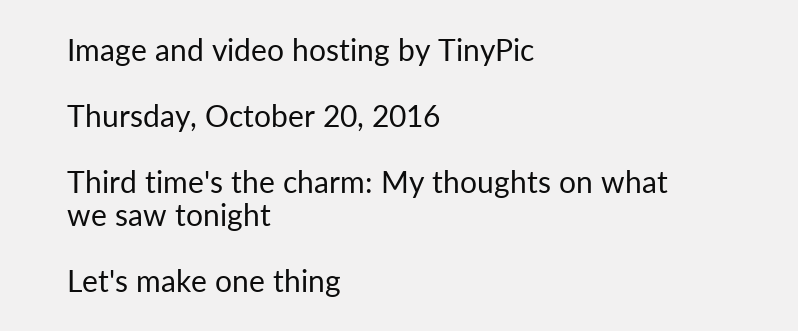Image and video hosting by TinyPic

Thursday, October 20, 2016

Third time's the charm: My thoughts on what we saw tonight

Let's make one thing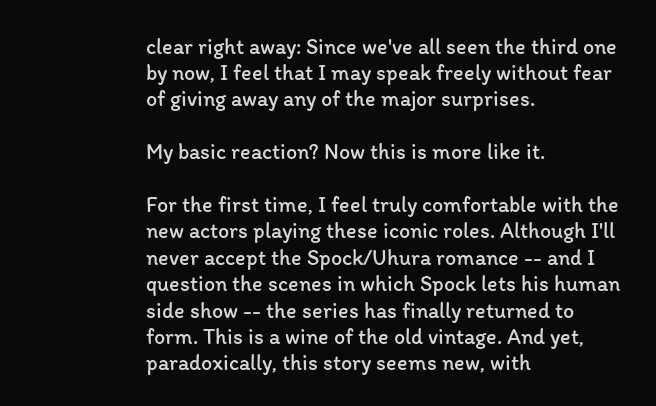clear right away: Since we've all seen the third one by now, I feel that I may speak freely without fear of giving away any of the major surprises.

My basic reaction? Now this is more like it.

For the first time, I feel truly comfortable with the new actors playing these iconic roles. Although I'll never accept the Spock/Uhura romance -- and I question the scenes in which Spock lets his human side show -- the series has finally returned to form. This is a wine of the old vintage. And yet, paradoxically, this story seems new, with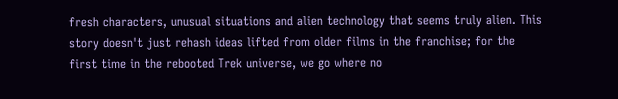fresh characters, unusual situations and alien technology that seems truly alien. This story doesn't just rehash ideas lifted from older films in the franchise; for the first time in the rebooted Trek universe, we go where no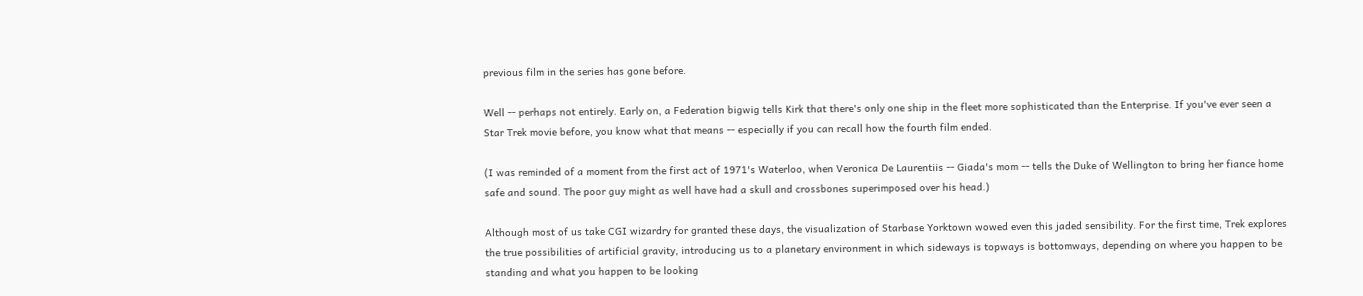previous film in the series has gone before.

Well -- perhaps not entirely. Early on, a Federation bigwig tells Kirk that there's only one ship in the fleet more sophisticated than the Enterprise. If you've ever seen a Star Trek movie before, you know what that means -- especially if you can recall how the fourth film ended.

(I was reminded of a moment from the first act of 1971's Waterloo, when Veronica De Laurentiis -- Giada's mom -- tells the Duke of Wellington to bring her fiance home safe and sound. The poor guy might as well have had a skull and crossbones superimposed over his head.)

Although most of us take CGI wizardry for granted these days, the visualization of Starbase Yorktown wowed even this jaded sensibility. For the first time, Trek explores the true possibilities of artificial gravity, introducing us to a planetary environment in which sideways is topways is bottomways, depending on where you happen to be standing and what you happen to be looking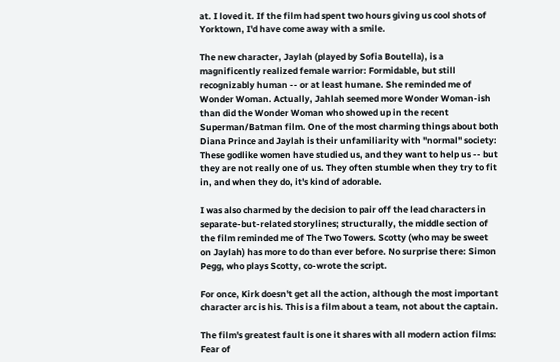at. I loved it. If the film had spent two hours giving us cool shots of Yorktown, I'd have come away with a smile.

The new character, Jaylah (played by Sofia Boutella), is a magnificently realized female warrior: Formidable, but still recognizably human -- or at least humane. She reminded me of Wonder Woman. Actually, Jahlah seemed more Wonder Woman-ish than did the Wonder Woman who showed up in the recent Superman/Batman film. One of the most charming things about both Diana Prince and Jaylah is their unfamiliarity with "normal" society: These godlike women have studied us, and they want to help us -- but they are not really one of us. They often stumble when they try to fit in, and when they do, it's kind of adorable.

I was also charmed by the decision to pair off the lead characters in separate-but-related storylines; structurally, the middle section of the film reminded me of The Two Towers. Scotty (who may be sweet on Jaylah) has more to do than ever before. No surprise there: Simon Pegg, who plays Scotty, co-wrote the script.

For once, Kirk doesn't get all the action, although the most important character arc is his. This is a film about a team, not about the captain.

The film's greatest fault is one it shares with all modern action films: Fear of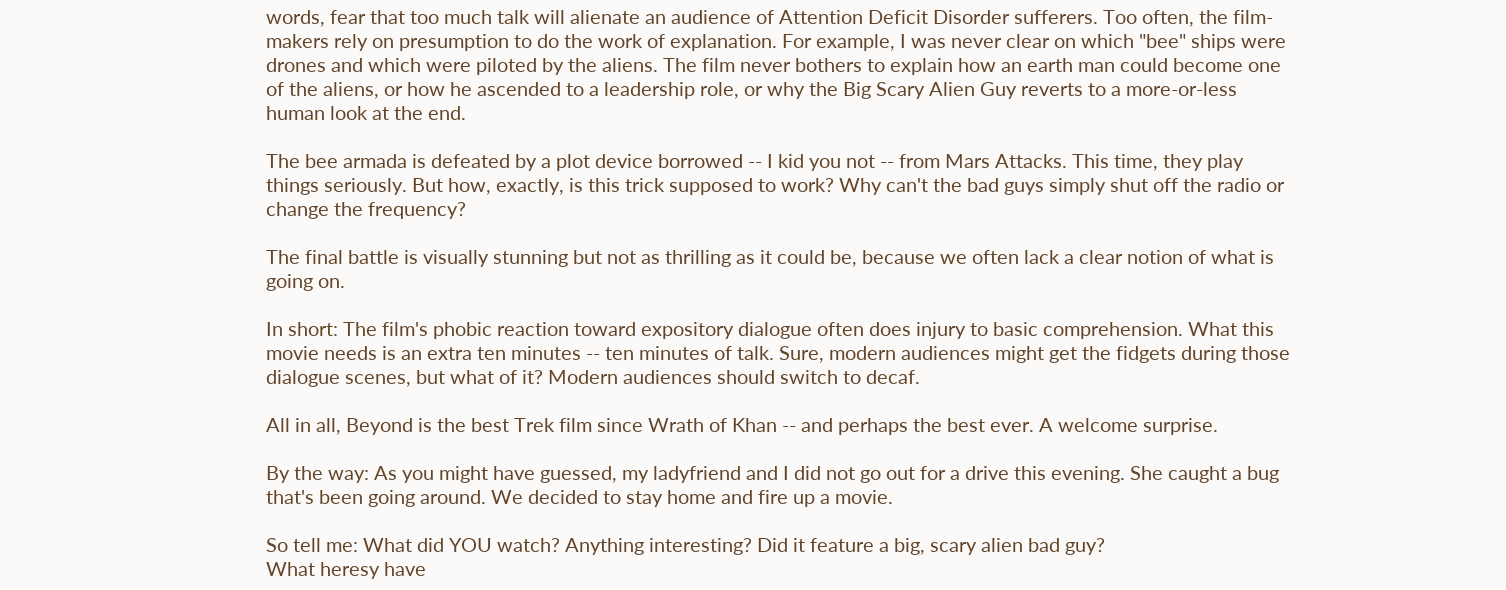words, fear that too much talk will alienate an audience of Attention Deficit Disorder sufferers. Too often, the film-makers rely on presumption to do the work of explanation. For example, I was never clear on which "bee" ships were drones and which were piloted by the aliens. The film never bothers to explain how an earth man could become one of the aliens, or how he ascended to a leadership role, or why the Big Scary Alien Guy reverts to a more-or-less human look at the end.

The bee armada is defeated by a plot device borrowed -- I kid you not -- from Mars Attacks. This time, they play things seriously. But how, exactly, is this trick supposed to work? Why can't the bad guys simply shut off the radio or change the frequency?

The final battle is visually stunning but not as thrilling as it could be, because we often lack a clear notion of what is going on.

In short: The film's phobic reaction toward expository dialogue often does injury to basic comprehension. What this movie needs is an extra ten minutes -- ten minutes of talk. Sure, modern audiences might get the fidgets during those dialogue scenes, but what of it? Modern audiences should switch to decaf.

All in all, Beyond is the best Trek film since Wrath of Khan -- and perhaps the best ever. A welcome surprise.

By the way: As you might have guessed, my ladyfriend and I did not go out for a drive this evening. She caught a bug that's been going around. We decided to stay home and fire up a movie.

So tell me: What did YOU watch? Anything interesting? Did it feature a big, scary alien bad guy?
What heresy have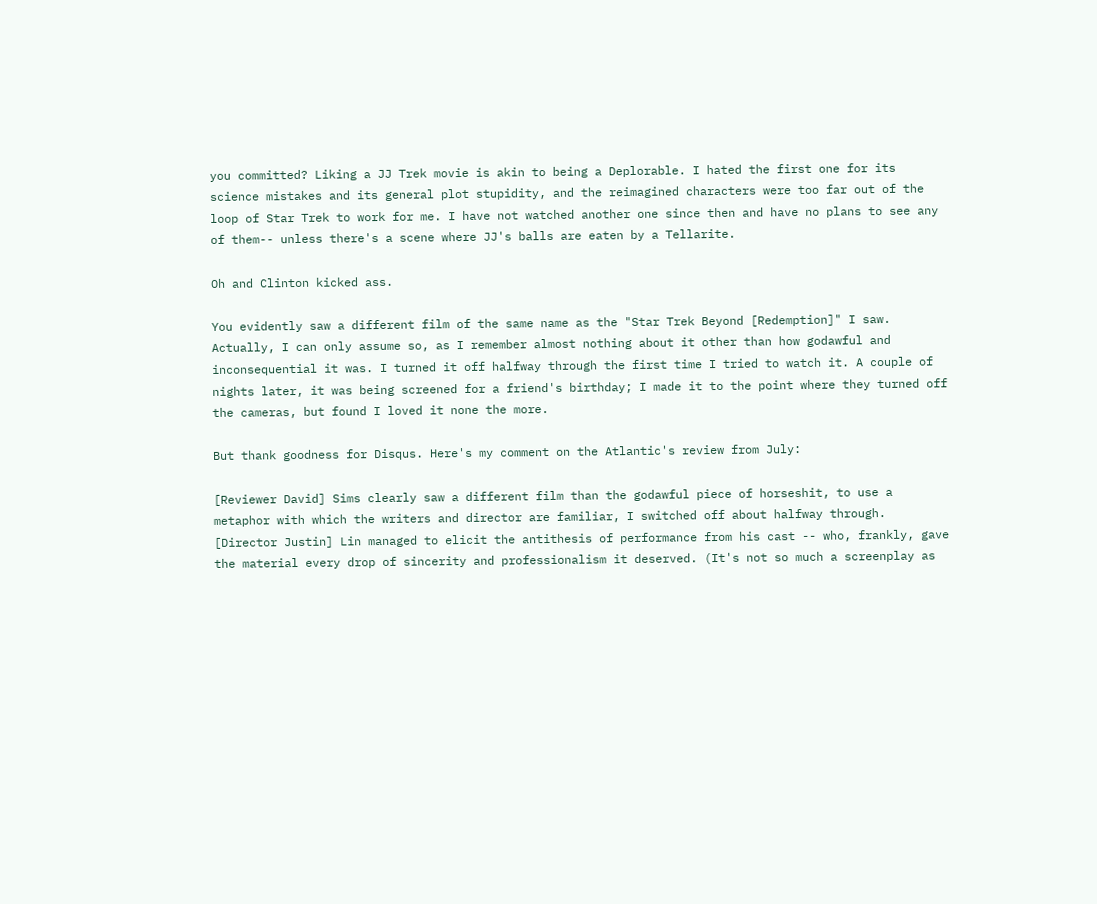you committed? Liking a JJ Trek movie is akin to being a Deplorable. I hated the first one for its science mistakes and its general plot stupidity, and the reimagined characters were too far out of the loop of Star Trek to work for me. I have not watched another one since then and have no plans to see any of them-- unless there's a scene where JJ's balls are eaten by a Tellarite.

Oh and Clinton kicked ass.

You evidently saw a different film of the same name as the "Star Trek Beyond [Redemption]" I saw. Actually, I can only assume so, as I remember almost nothing about it other than how godawful and inconsequential it was. I turned it off halfway through the first time I tried to watch it. A couple of nights later, it was being screened for a friend's birthday; I made it to the point where they turned off the cameras, but found I loved it none the more.

But thank goodness for Disqus. Here's my comment on the Atlantic's review from July:

[Reviewer David] Sims clearly saw a different film than the godawful piece of horseshit, to use a metaphor with which the writers and director are familiar, I switched off about halfway through. [Director Justin] Lin managed to elicit the antithesis of performance from his cast -- who, frankly, gave the material every drop of sincerity and professionalism it deserved. (It's not so much a screenplay as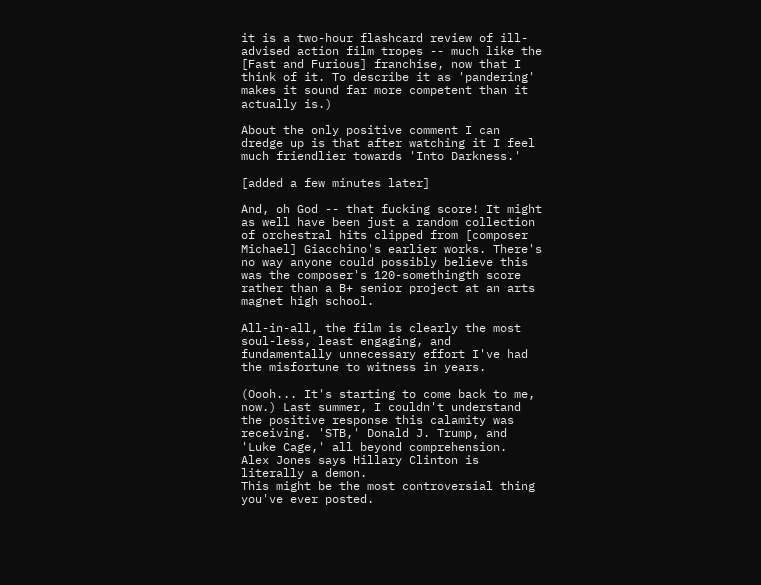it is a two-hour flashcard review of ill-advised action film tropes -- much like the [Fast and Furious] franchise, now that I think of it. To describe it as 'pandering' makes it sound far more competent than it actually is.)

About the only positive comment I can dredge up is that after watching it I feel much friendlier towards 'Into Darkness.'

[added a few minutes later]

And, oh God -- that fucking score! It might as well have been just a random collection of orchestral hits clipped from [composer Michael] Giacchino's earlier works. There's no way anyone could possibly believe this was the composer's 120-somethingth score rather than a B+ senior project at an arts magnet high school.

All-in-all, the film is clearly the most soul-less, least engaging, and fundamentally unnecessary effort I've had the misfortune to witness in years.

(Oooh... It's starting to come back to me, now.) Last summer, I couldn't understand the positive response this calamity was receiving. 'STB,' Donald J. Trump, and 'Luke Cage,' all beyond comprehension.
Alex Jones says Hillary Clinton is literally a demon.
This might be the most controversial thing you've ever posted.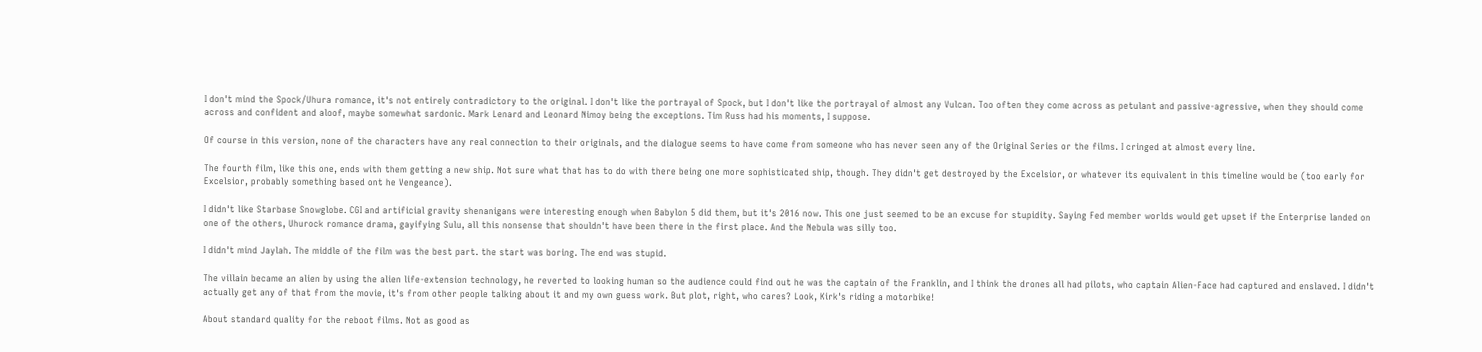I don't mind the Spock/Uhura romance, it's not entirely contradictory to the original. I don't like the portrayal of Spock, but I don't like the portrayal of almost any Vulcan. Too often they come across as petulant and passive-agressive, when they should come across and confident and aloof, maybe somewhat sardonic. Mark Lenard and Leonard Nimoy being the exceptions. Tim Russ had his moments, I suppose.

Of course in this version, none of the characters have any real connection to their originals, and the dialogue seems to have come from someone who has never seen any of the Original Series or the films. I cringed at almost every line.

The fourth film, like this one, ends with them getting a new ship. Not sure what that has to do with there being one more sophisticated ship, though. They didn't get destroyed by the Excelsior, or whatever its equivalent in this timeline would be (too early for Excelsior, probably something based ont he Vengeance).

I didn't like Starbase Snowglobe. CGI and artificial gravity shenanigans were interesting enough when Babylon 5 did them, but it's 2016 now. This one just seemed to be an excuse for stupidity. Saying Fed member worlds would get upset if the Enterprise landed on one of the others, Uhurock romance drama, gayifying Sulu, all this nonsense that shouldn't have been there in the first place. And the Nebula was silly too.

I didn't mind Jaylah. The middle of the film was the best part. the start was boring. The end was stupid.

The villain became an alien by using the alien life-extension technology, he reverted to looking human so the audience could find out he was the captain of the Franklin, and I think the drones all had pilots, who captain Alien-Face had captured and enslaved. I didn't actually get any of that from the movie, it's from other people talking about it and my own guess work. But plot, right, who cares? Look, Kirk's riding a motorbike!

About standard quality for the reboot films. Not as good as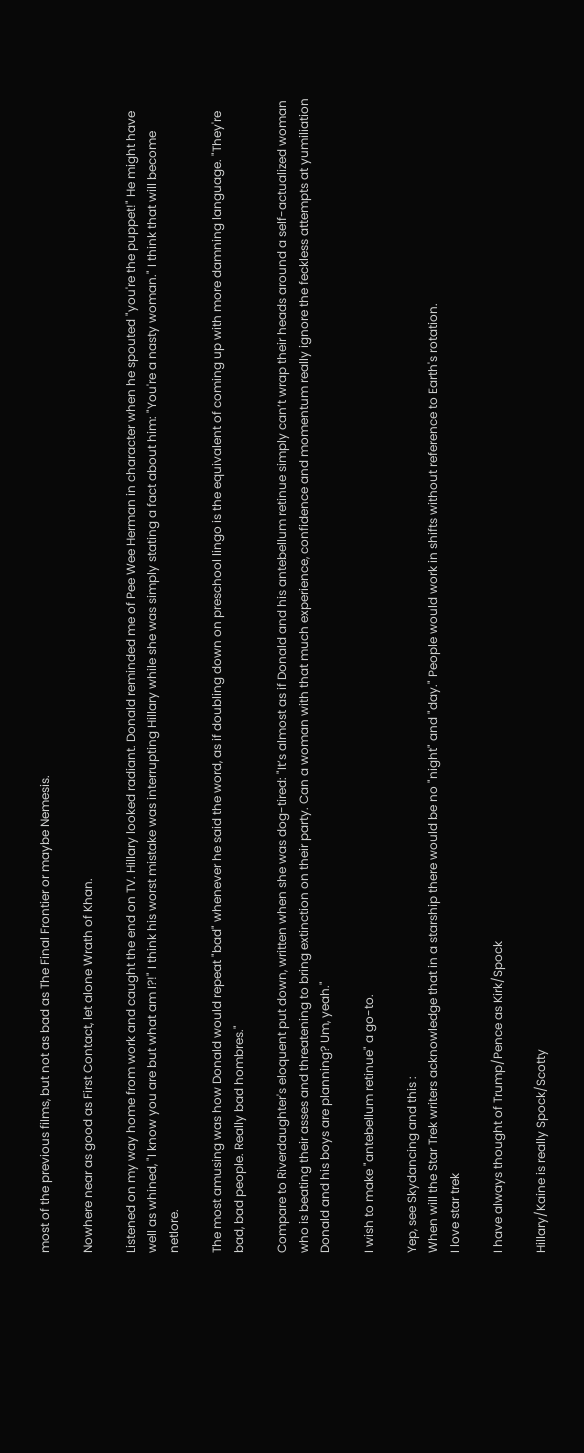most of the previous films, but not as bad as The Final Frontier or maybe Nemesis.

Nowhere near as good as First Contact, let alone Wrath of Khan.

Listened on my way home from work and caught the end on TV. Hillary looked radiant. Donald reminded me of Pee Wee Herman in character when he spouted "you're the puppet!" He might have well as whined, "I know you are but what am I?!" I think his worst mistake was interrupting Hillary while she was simply stating a fact about him: "You're a nasty woman." I think that will become netlore.

The most amusing was how Donald would repeat "bad" whenever he said the word, as if doubling down on preschool lingo is the equivalent of coming up with more damning language. "They're bad, bad people. Really bad hombres."

Compare to Riverdaughter's eloquent put down, written when she was dog-tired: "It’s almost as if Donald and his antebellum retinue simply can’t wrap their heads around a self-actualized woman who is beating their asses and threatening to bring extinction on their party. Can a woman with that much experience, confidence and momentum really ignore the feckless attempts at yumiliation Donald and his boys are planning? Um, yeah."

I wish to make "antebellum retinue" a go-to.

Yep, see Skydancing and this :
When will the Star Trek writers acknowledge that in a starship there would be no "night" and "day." People would work in shifts without reference to Earth's rotation.
I love star trek

I have always thought of Trump/Pence as Kirk/Spock

Hillary/Kaine is really Spock/Scotty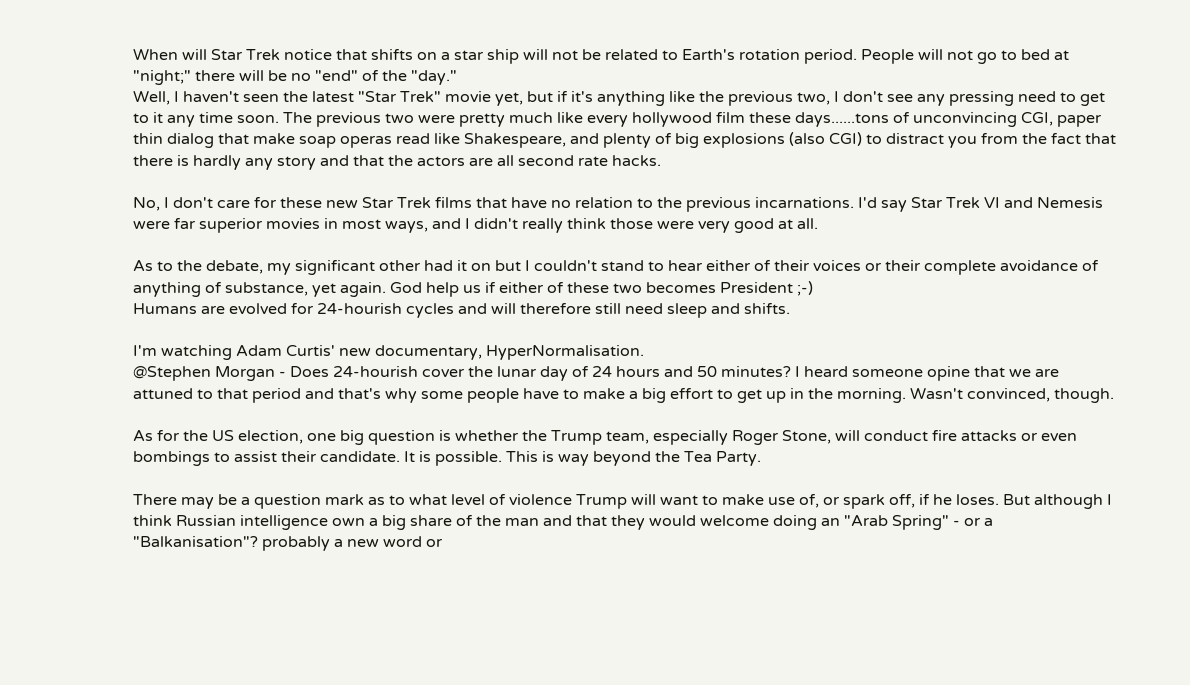When will Star Trek notice that shifts on a star ship will not be related to Earth's rotation period. People will not go to bed at "night;" there will be no "end" of the "day."
Well, I haven't seen the latest "Star Trek" movie yet, but if it's anything like the previous two, I don't see any pressing need to get to it any time soon. The previous two were pretty much like every hollywood film these days......tons of unconvincing CGI, paper thin dialog that make soap operas read like Shakespeare, and plenty of big explosions (also CGI) to distract you from the fact that there is hardly any story and that the actors are all second rate hacks.

No, I don't care for these new Star Trek films that have no relation to the previous incarnations. I'd say Star Trek VI and Nemesis were far superior movies in most ways, and I didn't really think those were very good at all.

As to the debate, my significant other had it on but I couldn't stand to hear either of their voices or their complete avoidance of anything of substance, yet again. God help us if either of these two becomes President ;-)
Humans are evolved for 24-hourish cycles and will therefore still need sleep and shifts.

I'm watching Adam Curtis' new documentary, HyperNormalisation.
@Stephen Morgan - Does 24-hourish cover the lunar day of 24 hours and 50 minutes? I heard someone opine that we are attuned to that period and that's why some people have to make a big effort to get up in the morning. Wasn't convinced, though.

As for the US election, one big question is whether the Trump team, especially Roger Stone, will conduct fire attacks or even bombings to assist their candidate. It is possible. This is way beyond the Tea Party.

There may be a question mark as to what level of violence Trump will want to make use of, or spark off, if he loses. But although I think Russian intelligence own a big share of the man and that they would welcome doing an "Arab Spring" - or a "Balkanisation"? probably a new word or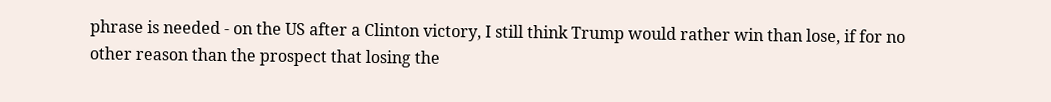phrase is needed - on the US after a Clinton victory, I still think Trump would rather win than lose, if for no other reason than the prospect that losing the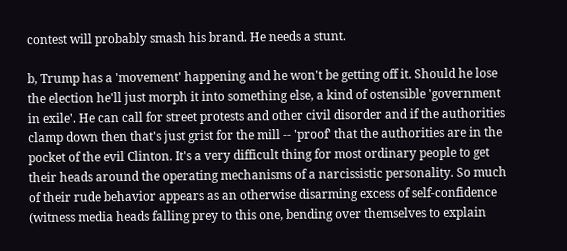contest will probably smash his brand. He needs a stunt.

b, Trump has a 'movement' happening and he won't be getting off it. Should he lose the election he'll just morph it into something else, a kind of ostensible 'government in exile'. He can call for street protests and other civil disorder and if the authorities clamp down then that's just grist for the mill -- 'proof' that the authorities are in the pocket of the evil Clinton. It's a very difficult thing for most ordinary people to get their heads around the operating mechanisms of a narcissistic personality. So much of their rude behavior appears as an otherwise disarming excess of self-confidence (witness media heads falling prey to this one, bending over themselves to explain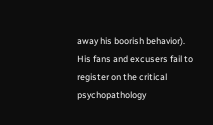away his boorish behavior). His fans and excusers fail to register on the critical psychopathology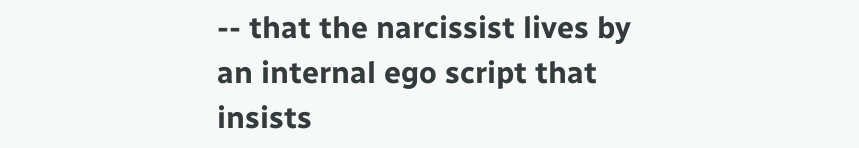-- that the narcissist lives by an internal ego script that insists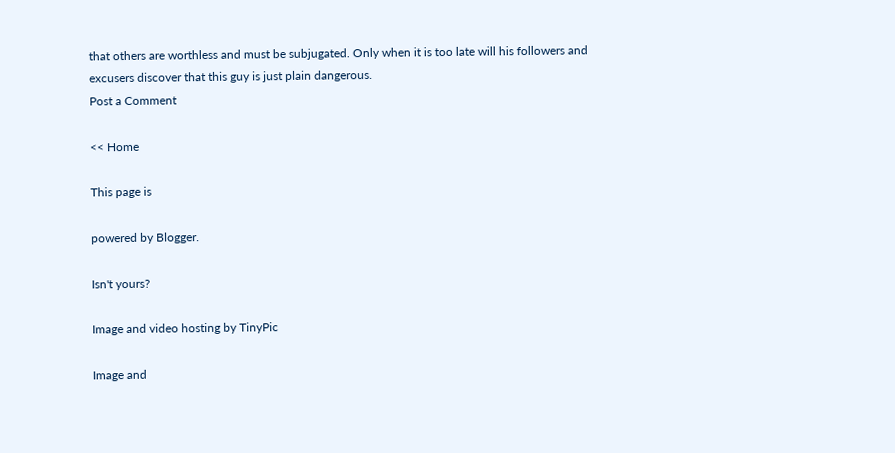that others are worthless and must be subjugated. Only when it is too late will his followers and excusers discover that this guy is just plain dangerous.
Post a Comment

<< Home

This page is

powered by Blogger.

Isn't yours?

Image and video hosting by TinyPic

Image and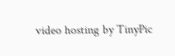video hosting by TinyPic